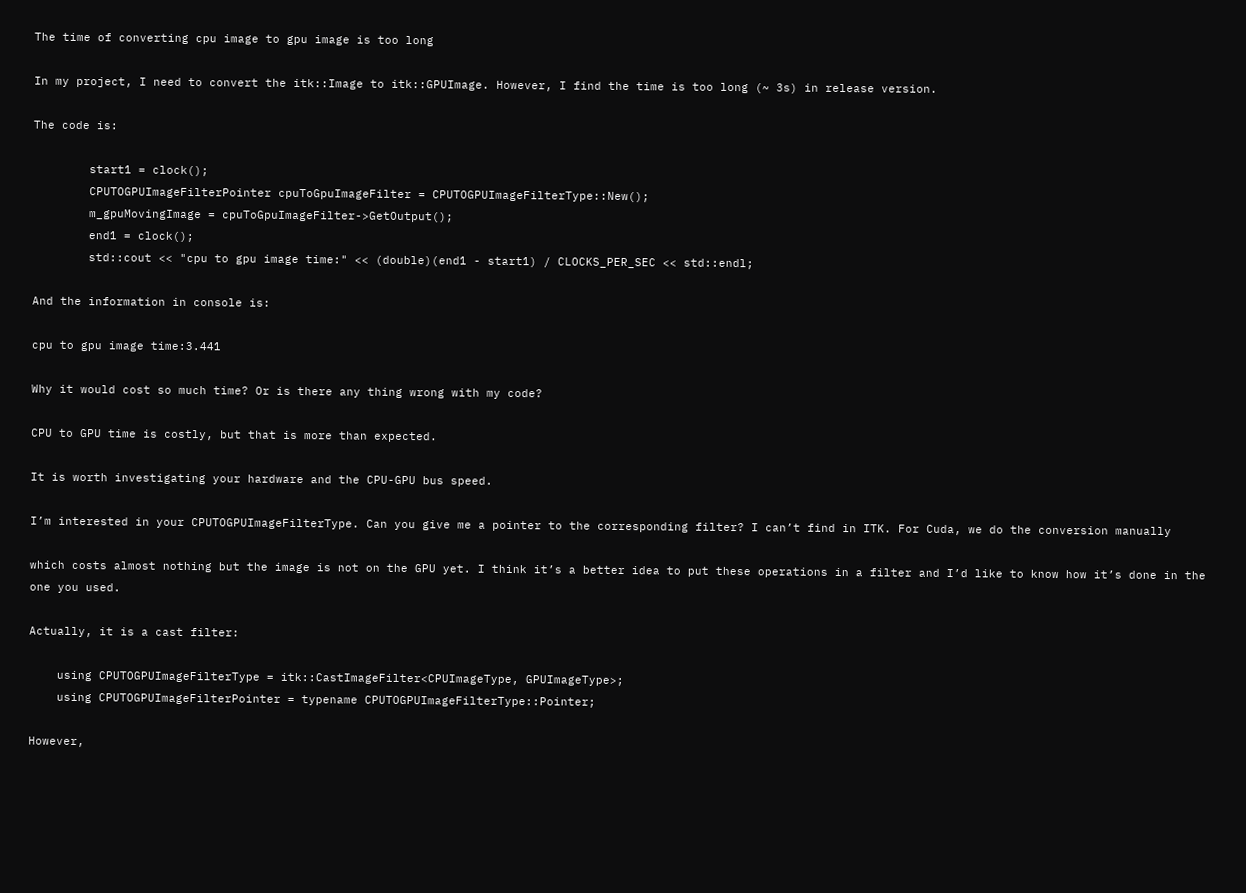The time of converting cpu image to gpu image is too long

In my project, I need to convert the itk::Image to itk::GPUImage. However, I find the time is too long (~ 3s) in release version.

The code is:

        start1 = clock();
        CPUTOGPUImageFilterPointer cpuToGpuImageFilter = CPUTOGPUImageFilterType::New();
        m_gpuMovingImage = cpuToGpuImageFilter->GetOutput();
        end1 = clock();
        std::cout << "cpu to gpu image time:" << (double)(end1 - start1) / CLOCKS_PER_SEC << std::endl;

And the information in console is:

cpu to gpu image time:3.441

Why it would cost so much time? Or is there any thing wrong with my code?

CPU to GPU time is costly, but that is more than expected.

It is worth investigating your hardware and the CPU-GPU bus speed.

I’m interested in your CPUTOGPUImageFilterType. Can you give me a pointer to the corresponding filter? I can’t find in ITK. For Cuda, we do the conversion manually

which costs almost nothing but the image is not on the GPU yet. I think it’s a better idea to put these operations in a filter and I’d like to know how it’s done in the one you used.

Actually, it is a cast filter:

    using CPUTOGPUImageFilterType = itk::CastImageFilter<CPUImageType, GPUImageType>;
    using CPUTOGPUImageFilterPointer = typename CPUTOGPUImageFilterType::Pointer;

However,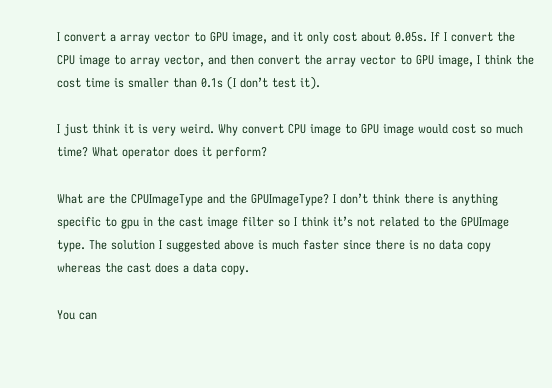I convert a array vector to GPU image, and it only cost about 0.05s. If I convert the CPU image to array vector, and then convert the array vector to GPU image, I think the cost time is smaller than 0.1s (I don’t test it).

I just think it is very weird. Why convert CPU image to GPU image would cost so much time? What operator does it perform?

What are the CPUImageType and the GPUImageType? I don’t think there is anything specific to gpu in the cast image filter so I think it’s not related to the GPUImage type. The solution I suggested above is much faster since there is no data copy whereas the cast does a data copy.

You can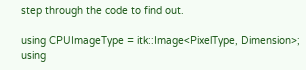step through the code to find out.

using CPUImageType = itk::Image<PixelType, Dimension>;
using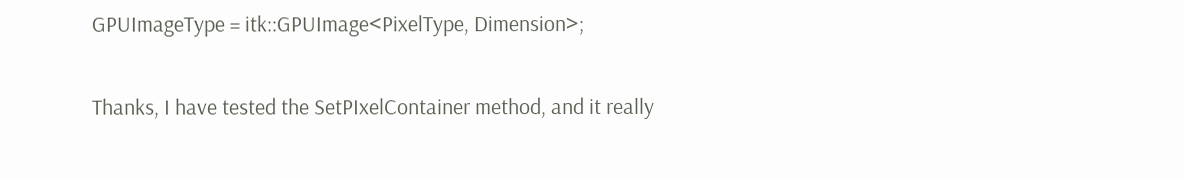GPUImageType = itk::GPUImage<PixelType, Dimension>;

Thanks, I have tested the SetPIxelContainer method, and it really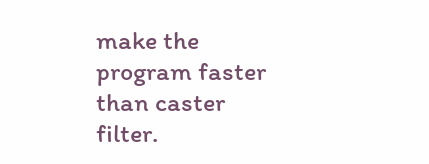make the program faster than caster filter.